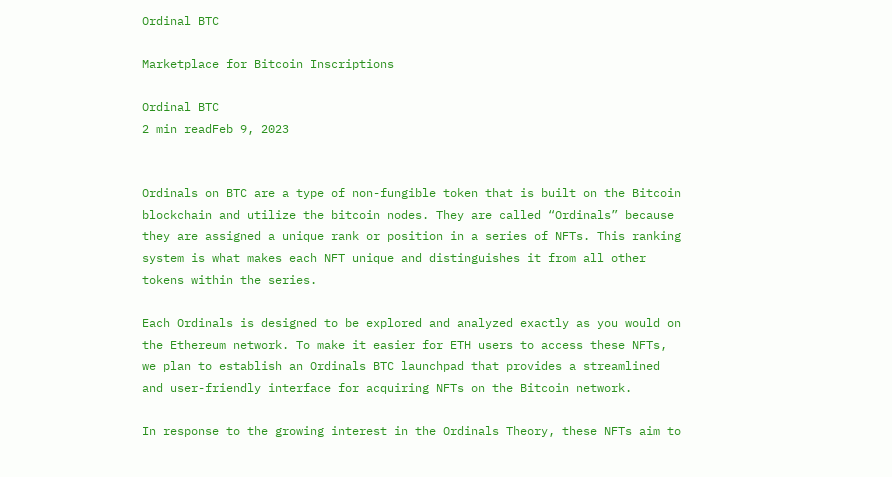Ordinal BTC

Marketplace for Bitcoin Inscriptions

Ordinal BTC
2 min readFeb 9, 2023


Ordinals on BTC are a type of non-fungible token that is built on the Bitcoin blockchain and utilize the bitcoin nodes. They are called “Ordinals” because they are assigned a unique rank or position in a series of NFTs. This ranking system is what makes each NFT unique and distinguishes it from all other tokens within the series.

Each Ordinals is designed to be explored and analyzed exactly as you would on the Ethereum network. To make it easier for ETH users to access these NFTs, we plan to establish an Ordinals BTC launchpad that provides a streamlined and user-friendly interface for acquiring NFTs on the Bitcoin network.

In response to the growing interest in the Ordinals Theory, these NFTs aim to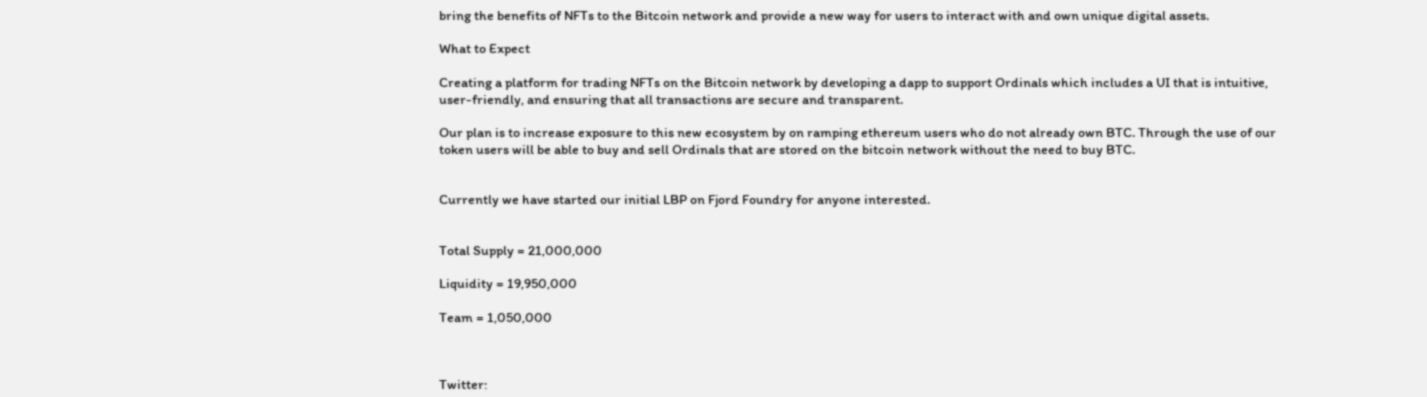bring the benefits of NFTs to the Bitcoin network and provide a new way for users to interact with and own unique digital assets.

What to Expect

Creating a platform for trading NFTs on the Bitcoin network by developing a dapp to support Ordinals which includes a UI that is intuitive, user-friendly, and ensuring that all transactions are secure and transparent.

Our plan is to increase exposure to this new ecosystem by on ramping ethereum users who do not already own BTC. Through the use of our token users will be able to buy and sell Ordinals that are stored on the bitcoin network without the need to buy BTC.


Currently we have started our initial LBP on Fjord Foundry for anyone interested.


Total Supply = 21,000,000

Liquidity = 19,950,000

Team = 1,050,000



Twitter: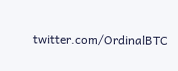twitter.com/OrdinalBTC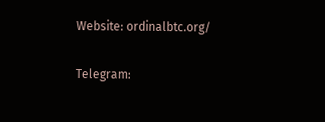Website: ordinalbtc.org/

Telegram: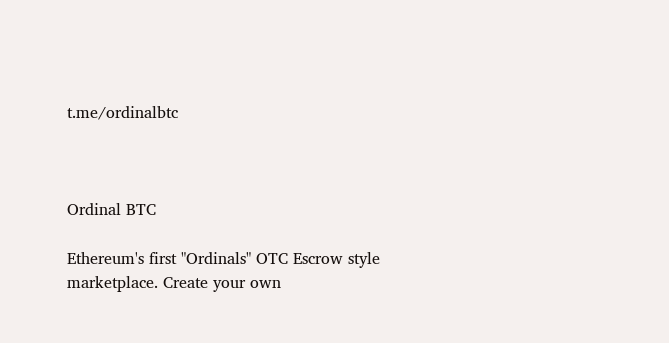t.me/ordinalbtc



Ordinal BTC

Ethereum's first "Ordinals" OTC Escrow style marketplace. Create your own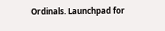Ordinals. Launchpad for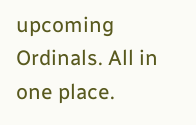upcoming Ordinals. All in one place.